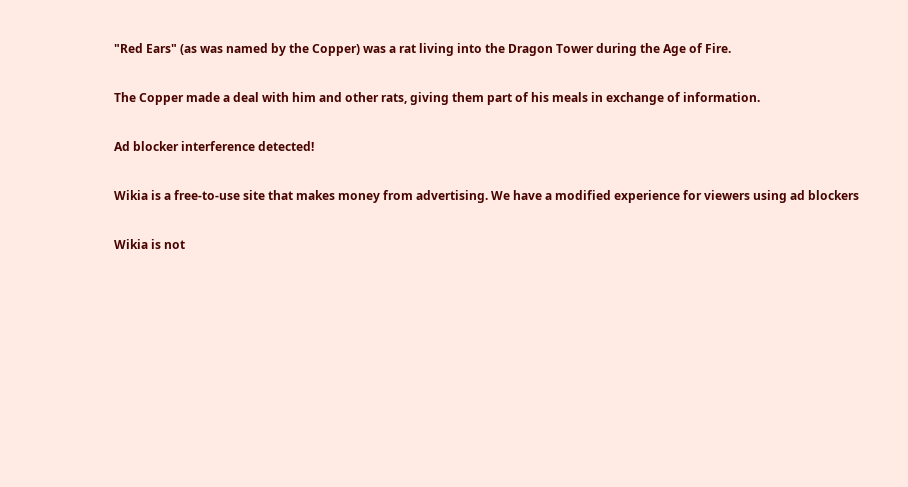"Red Ears" (as was named by the Copper) was a rat living into the Dragon Tower during the Age of Fire.

The Copper made a deal with him and other rats, giving them part of his meals in exchange of information.

Ad blocker interference detected!

Wikia is a free-to-use site that makes money from advertising. We have a modified experience for viewers using ad blockers

Wikia is not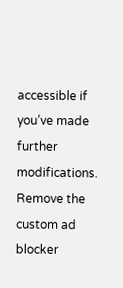accessible if you’ve made further modifications. Remove the custom ad blocker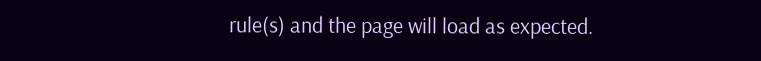rule(s) and the page will load as expected.